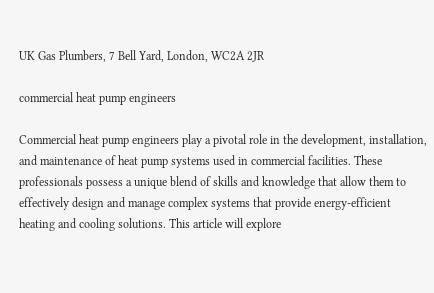UK Gas Plumbers, 7 Bell Yard, London, WC2A 2JR

commercial heat pump engineers

Commercial heat pump engineers play a pivotal role in the development, installation, and maintenance of heat pump systems used in commercial facilities. These professionals possess a unique blend of skills and knowledge that allow them to effectively design and manage complex systems that provide energy-efficient heating and cooling solutions. This article will explore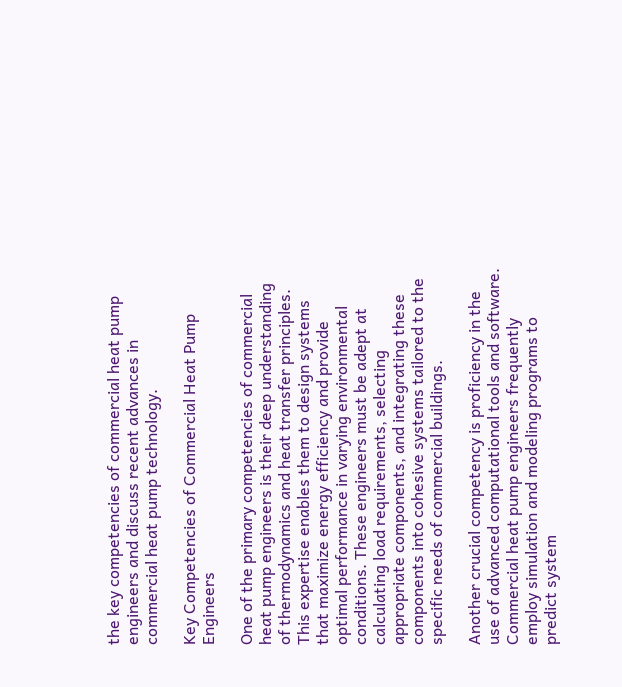the key competencies of commercial heat pump engineers and discuss recent advances in commercial heat pump technology.

Key Competencies of Commercial Heat Pump Engineers

One of the primary competencies of commercial heat pump engineers is their deep understanding of thermodynamics and heat transfer principles. This expertise enables them to design systems that maximize energy efficiency and provide optimal performance in varying environmental conditions. These engineers must be adept at calculating load requirements, selecting appropriate components, and integrating these components into cohesive systems tailored to the specific needs of commercial buildings.

Another crucial competency is proficiency in the use of advanced computational tools and software. Commercial heat pump engineers frequently employ simulation and modeling programs to predict system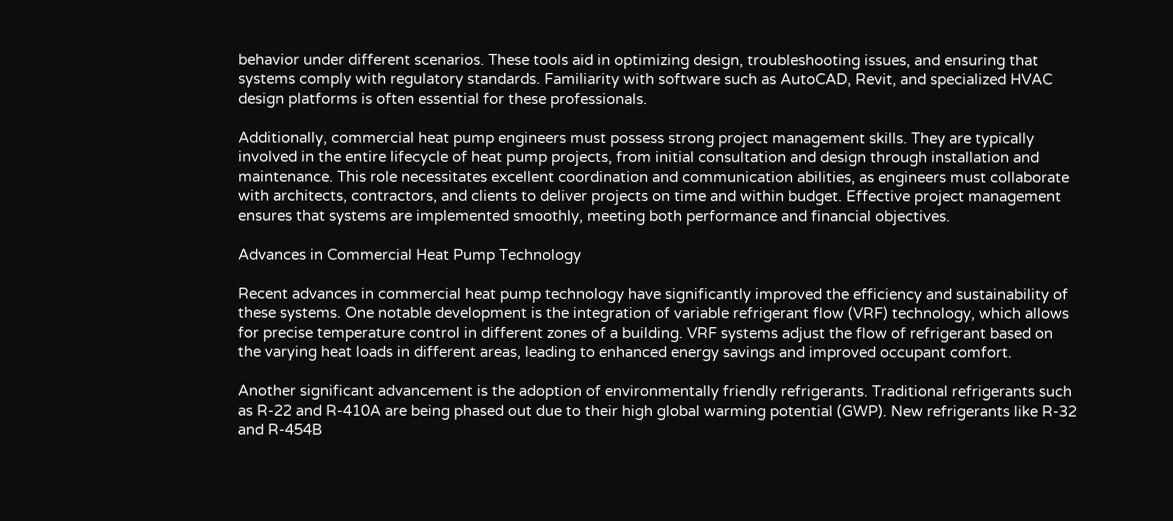behavior under different scenarios. These tools aid in optimizing design, troubleshooting issues, and ensuring that systems comply with regulatory standards. Familiarity with software such as AutoCAD, Revit, and specialized HVAC design platforms is often essential for these professionals.

Additionally, commercial heat pump engineers must possess strong project management skills. They are typically involved in the entire lifecycle of heat pump projects, from initial consultation and design through installation and maintenance. This role necessitates excellent coordination and communication abilities, as engineers must collaborate with architects, contractors, and clients to deliver projects on time and within budget. Effective project management ensures that systems are implemented smoothly, meeting both performance and financial objectives.

Advances in Commercial Heat Pump Technology

Recent advances in commercial heat pump technology have significantly improved the efficiency and sustainability of these systems. One notable development is the integration of variable refrigerant flow (VRF) technology, which allows for precise temperature control in different zones of a building. VRF systems adjust the flow of refrigerant based on the varying heat loads in different areas, leading to enhanced energy savings and improved occupant comfort.

Another significant advancement is the adoption of environmentally friendly refrigerants. Traditional refrigerants such as R-22 and R-410A are being phased out due to their high global warming potential (GWP). New refrigerants like R-32 and R-454B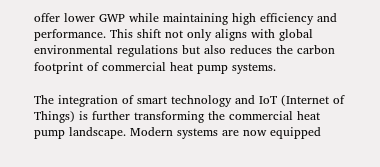offer lower GWP while maintaining high efficiency and performance. This shift not only aligns with global environmental regulations but also reduces the carbon footprint of commercial heat pump systems.

The integration of smart technology and IoT (Internet of Things) is further transforming the commercial heat pump landscape. Modern systems are now equipped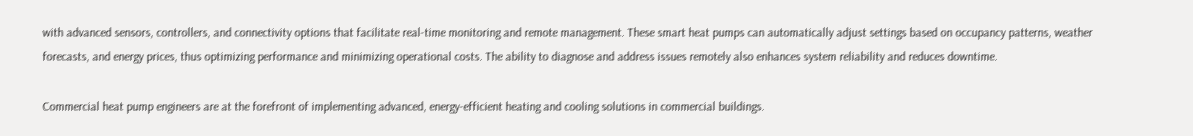with advanced sensors, controllers, and connectivity options that facilitate real-time monitoring and remote management. These smart heat pumps can automatically adjust settings based on occupancy patterns, weather forecasts, and energy prices, thus optimizing performance and minimizing operational costs. The ability to diagnose and address issues remotely also enhances system reliability and reduces downtime.

Commercial heat pump engineers are at the forefront of implementing advanced, energy-efficient heating and cooling solutions in commercial buildings.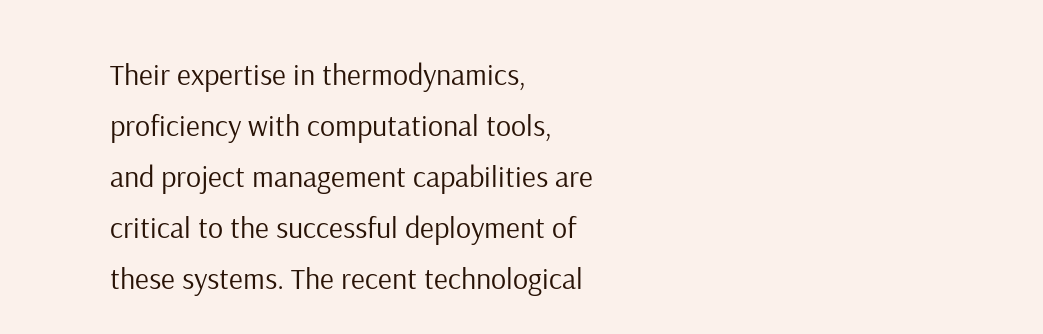Their expertise in thermodynamics, proficiency with computational tools, and project management capabilities are critical to the successful deployment of these systems. The recent technological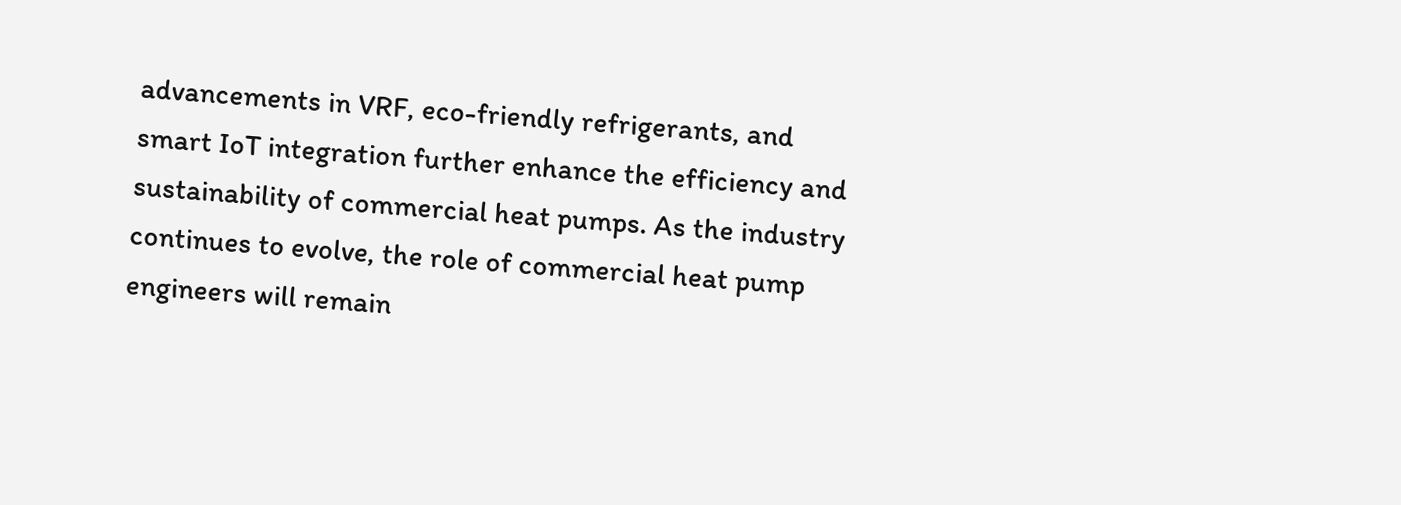advancements in VRF, eco-friendly refrigerants, and smart IoT integration further enhance the efficiency and sustainability of commercial heat pumps. As the industry continues to evolve, the role of commercial heat pump engineers will remain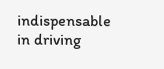indispensable in driving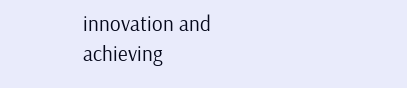innovation and achieving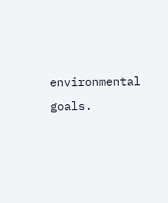environmental goals.